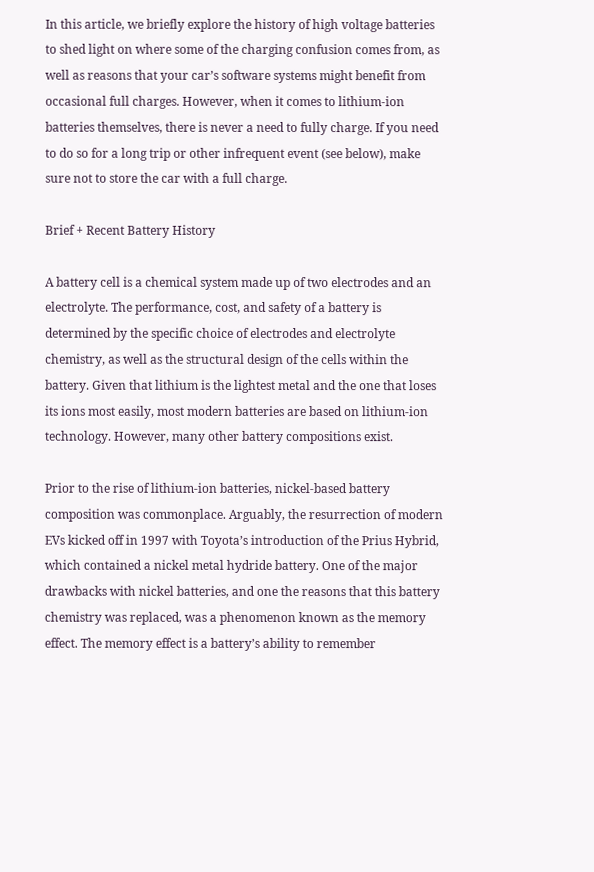In this article, we briefly explore the history of high voltage batteries to shed light on where some of the charging confusion comes from, as well as reasons that your car’s software systems might benefit from occasional full charges. However, when it comes to lithium-ion batteries themselves, there is never a need to fully charge. If you need to do so for a long trip or other infrequent event (see below), make sure not to store the car with a full charge.

Brief + Recent Battery History

A battery cell is a chemical system made up of two electrodes and an electrolyte. The performance, cost, and safety of a battery is determined by the specific choice of electrodes and electrolyte chemistry, as well as the structural design of the cells within the battery. Given that lithium is the lightest metal and the one that loses its ions most easily, most modern batteries are based on lithium-ion technology. However, many other battery compositions exist.

Prior to the rise of lithium-ion batteries, nickel-based battery composition was commonplace. Arguably, the resurrection of modern EVs kicked off in 1997 with Toyota’s introduction of the Prius Hybrid, which contained a nickel metal hydride battery. One of the major drawbacks with nickel batteries, and one the reasons that this battery chemistry was replaced, was a phenomenon known as the memory effect. The memory effect is a battery’s ability to remember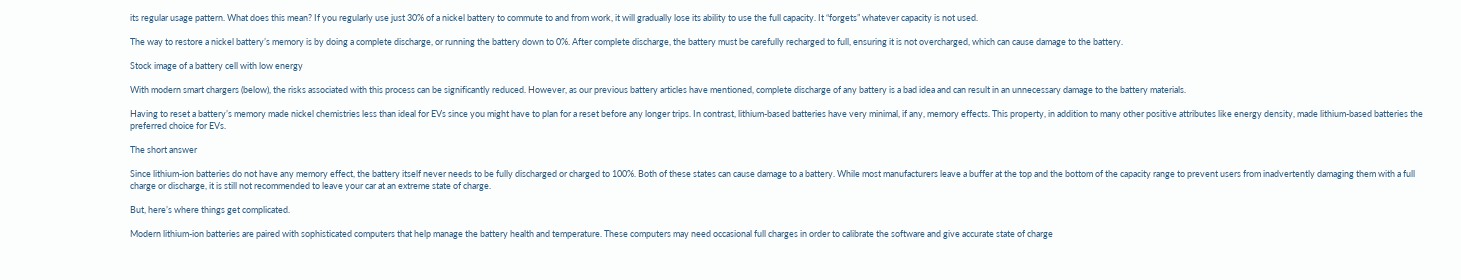its regular usage pattern. What does this mean? If you regularly use just 30% of a nickel battery to commute to and from work, it will gradually lose its ability to use the full capacity. It “forgets” whatever capacity is not used.

The way to restore a nickel battery’s memory is by doing a complete discharge, or running the battery down to 0%. After complete discharge, the battery must be carefully recharged to full, ensuring it is not overcharged, which can cause damage to the battery.

Stock image of a battery cell with low energy

With modern smart chargers (below), the risks associated with this process can be significantly reduced. However, as our previous battery articles have mentioned, complete discharge of any battery is a bad idea and can result in an unnecessary damage to the battery materials.

Having to reset a battery’s memory made nickel chemistries less than ideal for EVs since you might have to plan for a reset before any longer trips. In contrast, lithium-based batteries have very minimal, if any, memory effects. This property, in addition to many other positive attributes like energy density, made lithium-based batteries the preferred choice for EVs.

The short answer

Since lithium-ion batteries do not have any memory effect, the battery itself never needs to be fully discharged or charged to 100%. Both of these states can cause damage to a battery. While most manufacturers leave a buffer at the top and the bottom of the capacity range to prevent users from inadvertently damaging them with a full charge or discharge, it is still not recommended to leave your car at an extreme state of charge.

But, here’s where things get complicated.

Modern lithium-ion batteries are paired with sophisticated computers that help manage the battery health and temperature. These computers may need occasional full charges in order to calibrate the software and give accurate state of charge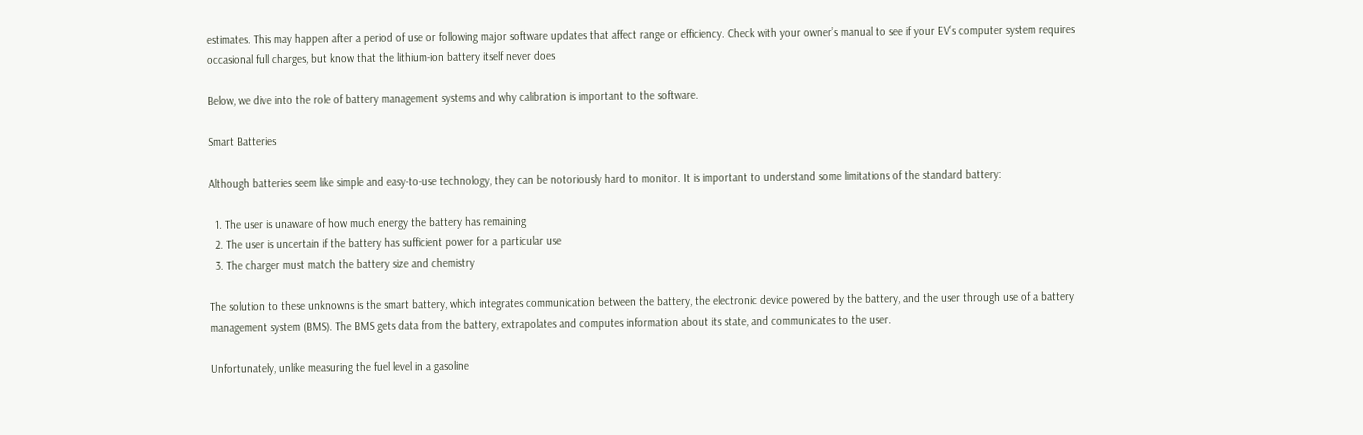estimates. This may happen after a period of use or following major software updates that affect range or efficiency. Check with your owner’s manual to see if your EV’s computer system requires occasional full charges, but know that the lithium-ion battery itself never does

Below, we dive into the role of battery management systems and why calibration is important to the software.

Smart Batteries

Although batteries seem like simple and easy-to-use technology, they can be notoriously hard to monitor. It is important to understand some limitations of the standard battery:

  1. The user is unaware of how much energy the battery has remaining
  2. The user is uncertain if the battery has sufficient power for a particular use
  3. The charger must match the battery size and chemistry

The solution to these unknowns is the smart battery, which integrates communication between the battery, the electronic device powered by the battery, and the user through use of a battery management system (BMS). The BMS gets data from the battery, extrapolates and computes information about its state, and communicates to the user.

Unfortunately, unlike measuring the fuel level in a gasoline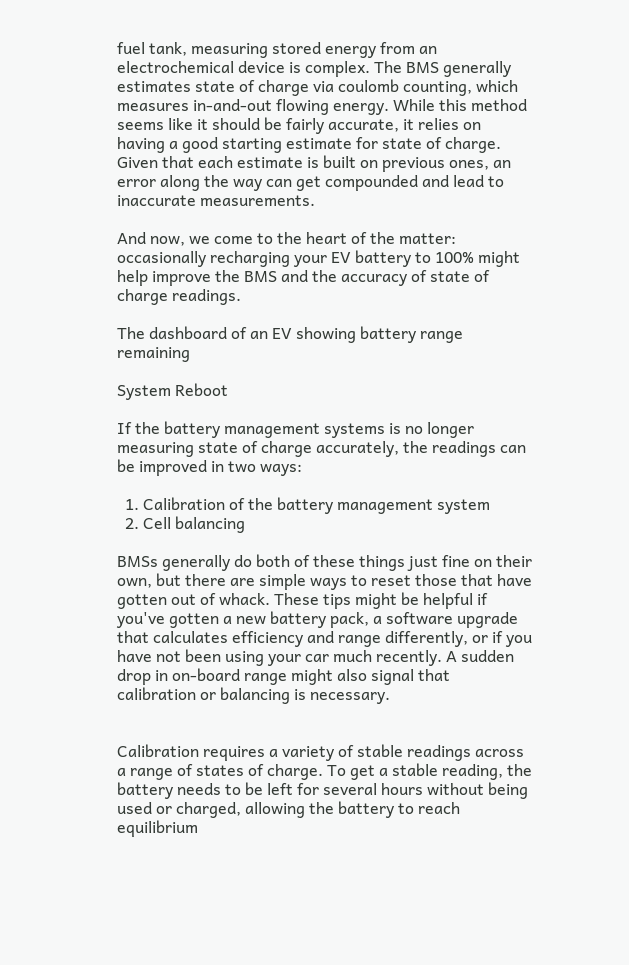fuel tank, measuring stored energy from an electrochemical device is complex. The BMS generally estimates state of charge via coulomb counting, which measures in-and-out flowing energy. While this method seems like it should be fairly accurate, it relies on having a good starting estimate for state of charge. Given that each estimate is built on previous ones, an error along the way can get compounded and lead to inaccurate measurements.

And now, we come to the heart of the matter: occasionally recharging your EV battery to 100% might help improve the BMS and the accuracy of state of charge readings.

The dashboard of an EV showing battery range remaining

System Reboot

If the battery management systems is no longer measuring state of charge accurately, the readings can be improved in two ways:

  1. Calibration of the battery management system
  2. Cell balancing

BMSs generally do both of these things just fine on their own, but there are simple ways to reset those that have gotten out of whack. These tips might be helpful if you've gotten a new battery pack, a software upgrade that calculates efficiency and range differently, or if you have not been using your car much recently. A sudden drop in on-board range might also signal that calibration or balancing is necessary.


Calibration requires a variety of stable readings across a range of states of charge. To get a stable reading, the battery needs to be left for several hours without being used or charged, allowing the battery to reach equilibrium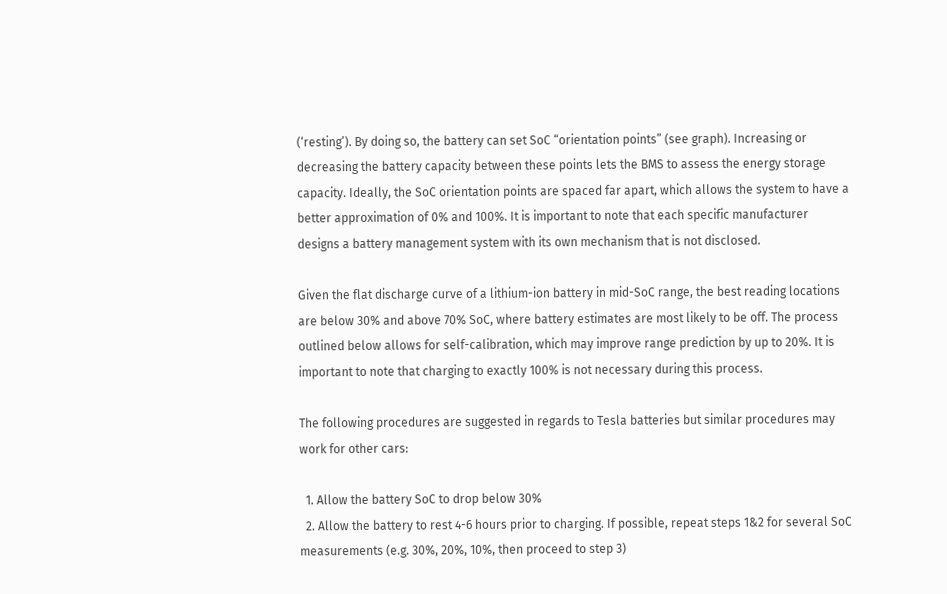(‘resting’). By doing so, the battery can set SoC “orientation points” (see graph). Increasing or decreasing the battery capacity between these points lets the BMS to assess the energy storage capacity. Ideally, the SoC orientation points are spaced far apart, which allows the system to have a better approximation of 0% and 100%. It is important to note that each specific manufacturer designs a battery management system with its own mechanism that is not disclosed.

Given the flat discharge curve of a lithium-ion battery in mid-SoC range, the best reading locations are below 30% and above 70% SoC, where battery estimates are most likely to be off. The process outlined below allows for self-calibration, which may improve range prediction by up to 20%. It is important to note that charging to exactly 100% is not necessary during this process.

The following procedures are suggested in regards to Tesla batteries but similar procedures may work for other cars:

  1. Allow the battery SoC to drop below 30%
  2. Allow the battery to rest 4-6 hours prior to charging. If possible, repeat steps 1&2 for several SoC measurements (e.g. 30%, 20%, 10%, then proceed to step 3)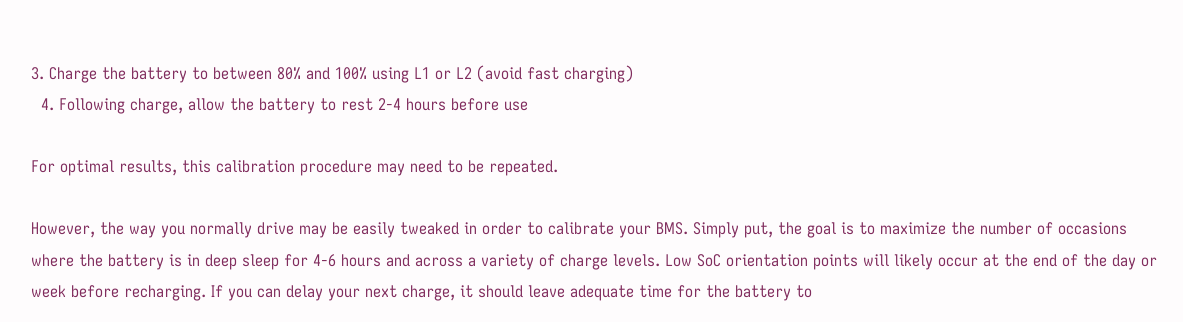3. Charge the battery to between 80% and 100% using L1 or L2 (avoid fast charging)
  4. Following charge, allow the battery to rest 2-4 hours before use

For optimal results, this calibration procedure may need to be repeated.

However, the way you normally drive may be easily tweaked in order to calibrate your BMS. Simply put, the goal is to maximize the number of occasions where the battery is in deep sleep for 4-6 hours and across a variety of charge levels. Low SoC orientation points will likely occur at the end of the day or week before recharging. If you can delay your next charge, it should leave adequate time for the battery to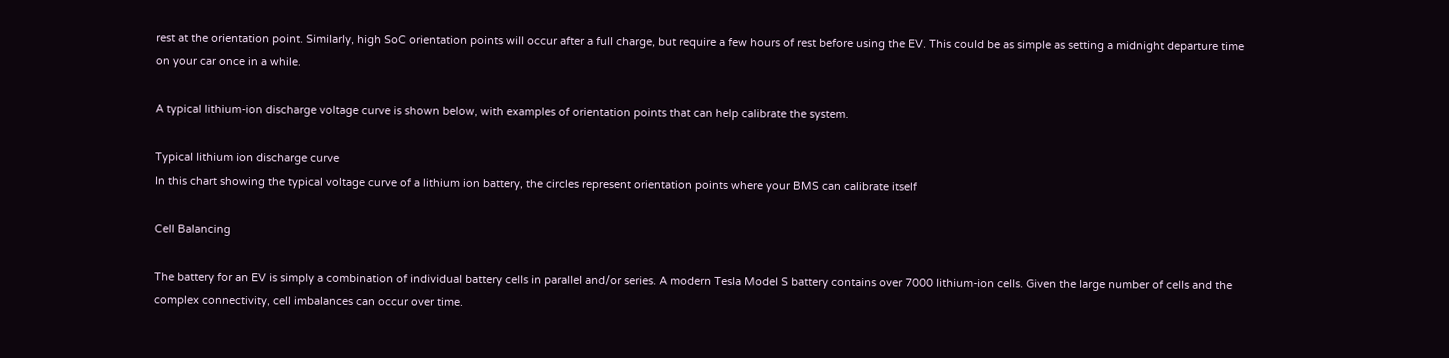rest at the orientation point. Similarly, high SoC orientation points will occur after a full charge, but require a few hours of rest before using the EV. This could be as simple as setting a midnight departure time on your car once in a while.

A typical lithium-ion discharge voltage curve is shown below, with examples of orientation points that can help calibrate the system.

Typical lithium ion discharge curve
In this chart showing the typical voltage curve of a lithium ion battery, the circles represent orientation points where your BMS can calibrate itself

Cell Balancing

The battery for an EV is simply a combination of individual battery cells in parallel and/or series. A modern Tesla Model S battery contains over 7000 lithium-ion cells. Given the large number of cells and the complex connectivity, cell imbalances can occur over time.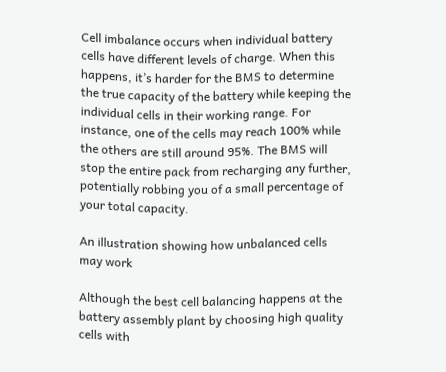Cell imbalance occurs when individual battery cells have different levels of charge. When this happens, it’s harder for the BMS to determine the true capacity of the battery while keeping the individual cells in their working range. For instance, one of the cells may reach 100% while the others are still around 95%. The BMS will stop the entire pack from recharging any further, potentially robbing you of a small percentage of your total capacity.

An illustration showing how unbalanced cells may work

Although the best cell balancing happens at the battery assembly plant by choosing high quality cells with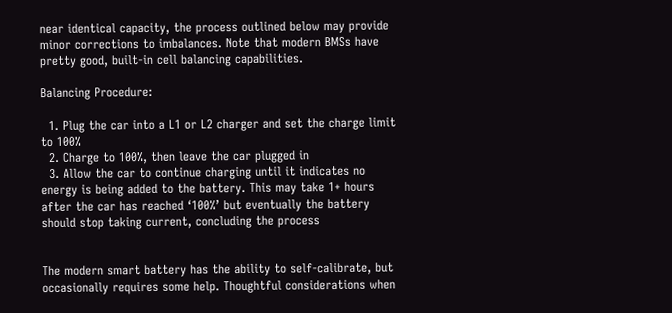near identical capacity, the process outlined below may provide minor corrections to imbalances. Note that modern BMSs have pretty good, built-in cell balancing capabilities.

Balancing Procedure:

  1. Plug the car into a L1 or L2 charger and set the charge limit to 100%
  2. Charge to 100%, then leave the car plugged in
  3. Allow the car to continue charging until it indicates no energy is being added to the battery. This may take 1+ hours after the car has reached ‘100%’ but eventually the battery should stop taking current, concluding the process


The modern smart battery has the ability to self-calibrate, but occasionally requires some help. Thoughtful considerations when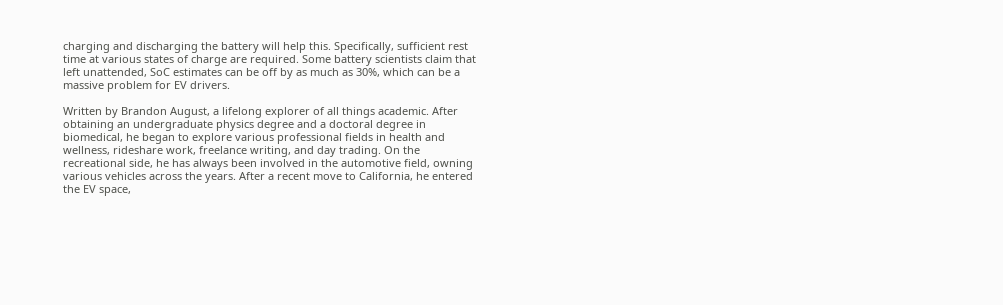charging and discharging the battery will help this. Specifically, sufficient rest time at various states of charge are required. Some battery scientists claim that left unattended, SoC estimates can be off by as much as 30%, which can be a massive problem for EV drivers.

Written by Brandon August, a lifelong explorer of all things academic. After obtaining an undergraduate physics degree and a doctoral degree in biomedical, he began to explore various professional fields in health and wellness, rideshare work, freelance writing, and day trading. On the recreational side, he has always been involved in the automotive field, owning various vehicles across the years. After a recent move to California, he entered the EV space,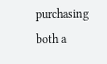purchasing both a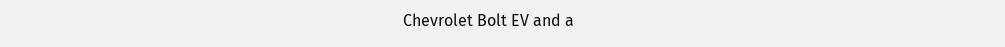Chevrolet Bolt EV and a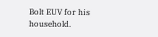Bolt EUV for his household.